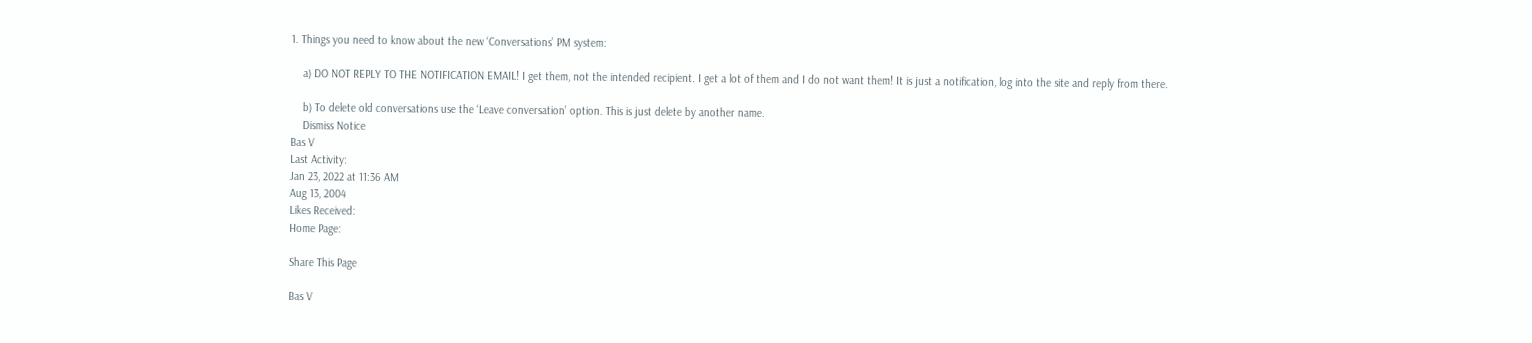1. Things you need to know about the new ‘Conversations’ PM system:

    a) DO NOT REPLY TO THE NOTIFICATION EMAIL! I get them, not the intended recipient. I get a lot of them and I do not want them! It is just a notification, log into the site and reply from there.

    b) To delete old conversations use the ‘Leave conversation’ option. This is just delete by another name.
    Dismiss Notice
Bas V
Last Activity:
Jan 23, 2022 at 11:36 AM
Aug 13, 2004
Likes Received:
Home Page:

Share This Page

Bas V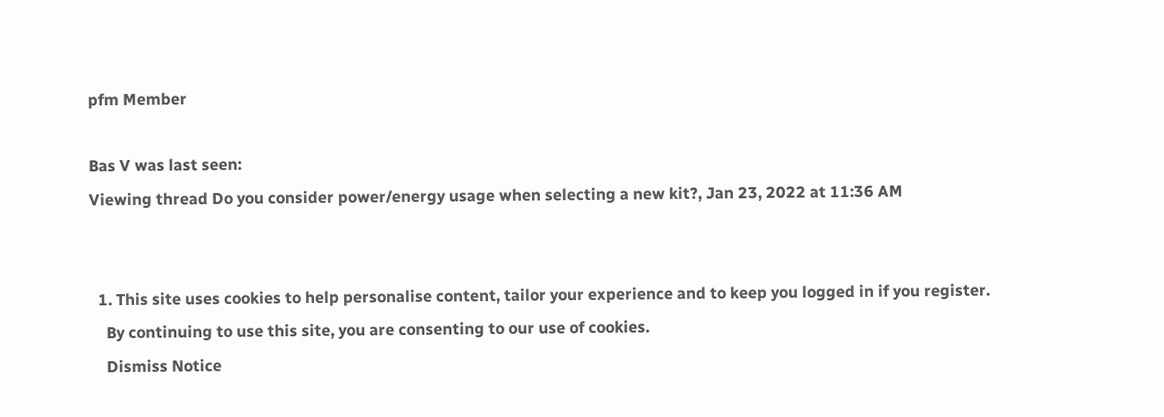pfm Member

Bas V was last seen:
Viewing thread Do you consider power/energy usage when selecting a new kit?, Jan 23, 2022 at 11:36 AM


  1. This site uses cookies to help personalise content, tailor your experience and to keep you logged in if you register.
    By continuing to use this site, you are consenting to our use of cookies.
    Dismiss Notice